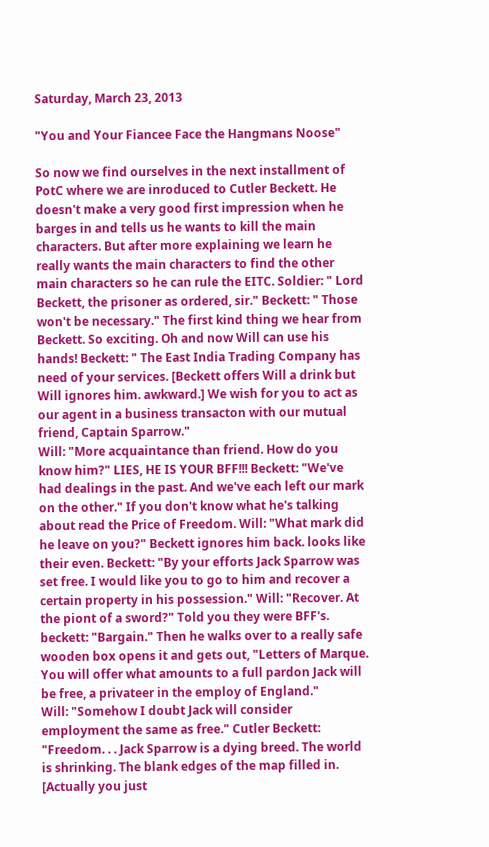Saturday, March 23, 2013

"You and Your Fiancee Face the Hangmans Noose"

So now we find ourselves in the next installment of PotC where we are inroduced to Cutler Beckett. He doesn't make a very good first impression when he barges in and tells us he wants to kill the main characters. But after more explaining we learn he really wants the main characters to find the other main characters so he can rule the EITC. Soldier: " Lord Beckett, the prisoner as ordered, sir." Beckett: " Those won't be necessary." The first kind thing we hear from Beckett. So exciting. Oh and now Will can use his hands! Beckett: " The East India Trading Company has need of your services. [Beckett offers Will a drink but Will ignores him. awkward.] We wish for you to act as our agent in a business transacton with our mutual friend, Captain Sparrow."
Will: "More acquaintance than friend. How do you know him?" LIES, HE IS YOUR BFF!!! Beckett: "We've had dealings in the past. And we've each left our mark on the other." If you don't know what he's talking about read the Price of Freedom. Will: "What mark did he leave on you?" Beckett ignores him back. looks like their even. Beckett: "By your efforts Jack Sparrow was set free. I would like you to go to him and recover a certain property in his possession." Will: "Recover. At the piont of a sword?" Told you they were BFF's. beckett: "Bargain." Then he walks over to a really safe wooden box opens it and gets out, "Letters of Marque. You will offer what amounts to a full pardon Jack will be free, a privateer in the employ of England."
Will: "Somehow I doubt Jack will consider employment the same as free." Cutler Beckett: "Freedom. . . Jack Sparrow is a dying breed. The world is shrinking. The blank edges of the map filled in. [Actually you just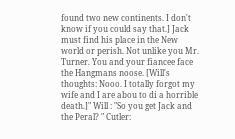found two new continents. I don't know if you could say that.] Jack must find his place in the New world or perish. Not unlike you Mr. Turner. You and your fiancee face the Hangmans noose. [Will's thoughts: Nooo. I totally forgot my wife and I are abou to di a horrible death.]" Will : "So you get Jack and the Peral? " Cutler: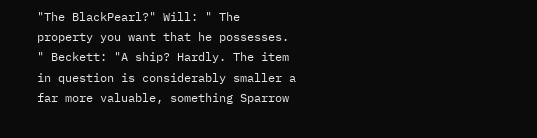"The BlackPearl?" Will: " The property you want that he possesses. " Beckett: "A ship? Hardly. The item in question is considerably smaller a far more valuable, something Sparrow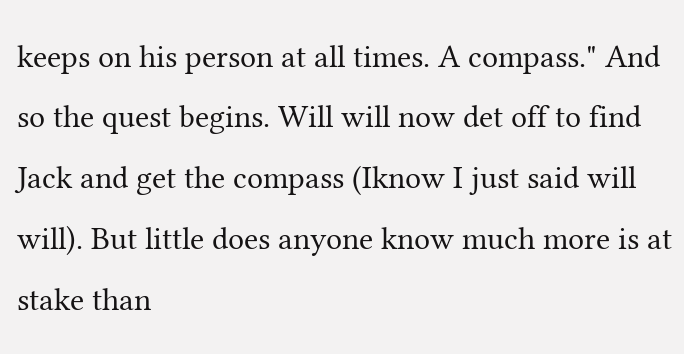keeps on his person at all times. A compass." And so the quest begins. Will will now det off to find Jack and get the compass (Iknow I just said will will). But little does anyone know much more is at stake than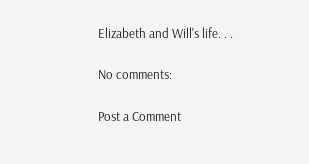Elizabeth and Will's life. . .

No comments:

Post a Comment